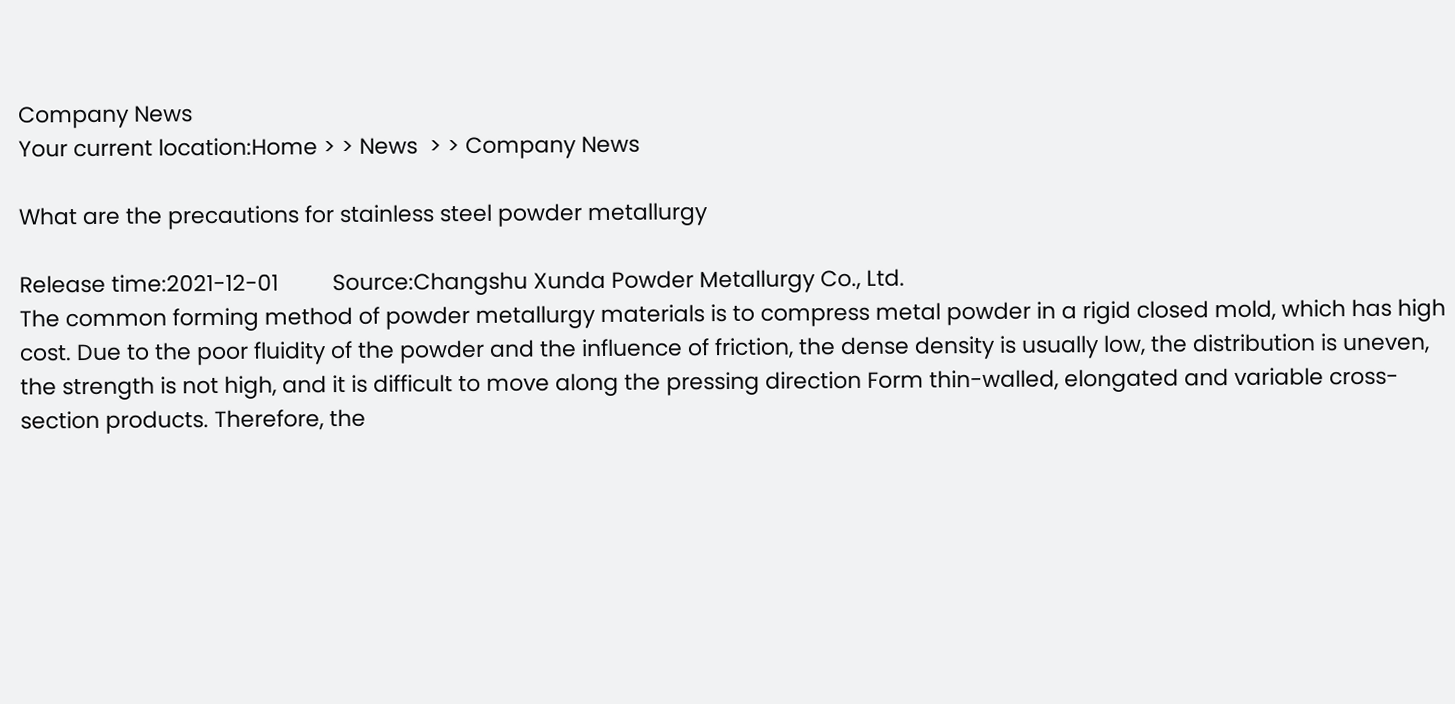Company News
Your current location:Home > > News  > > Company News

What are the precautions for stainless steel powder metallurgy

Release time:2021-12-01         Source:Changshu Xunda Powder Metallurgy Co., Ltd.
The common forming method of powder metallurgy materials is to compress metal powder in a rigid closed mold, which has high cost. Due to the poor fluidity of the powder and the influence of friction, the dense density is usually low, the distribution is uneven, the strength is not high, and it is difficult to move along the pressing direction Form thin-walled, elongated and variable cross-section products. Therefore, the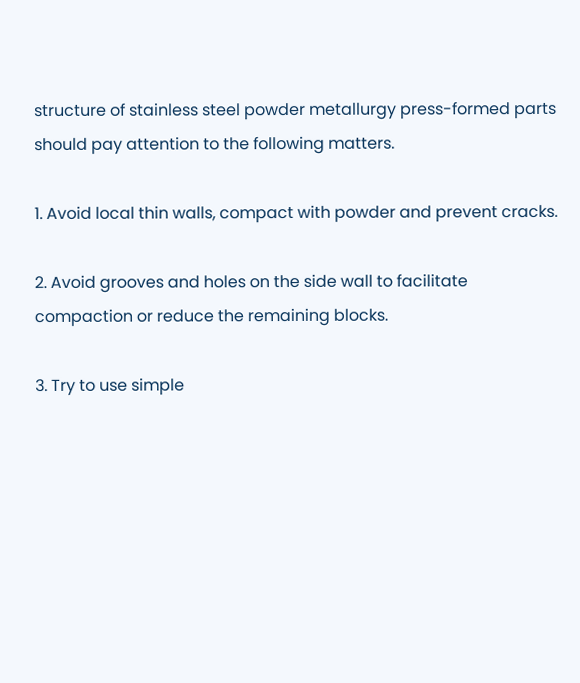structure of stainless steel powder metallurgy press-formed parts should pay attention to the following matters.

1. Avoid local thin walls, compact with powder and prevent cracks.

2. Avoid grooves and holes on the side wall to facilitate compaction or reduce the remaining blocks.

3. Try to use simple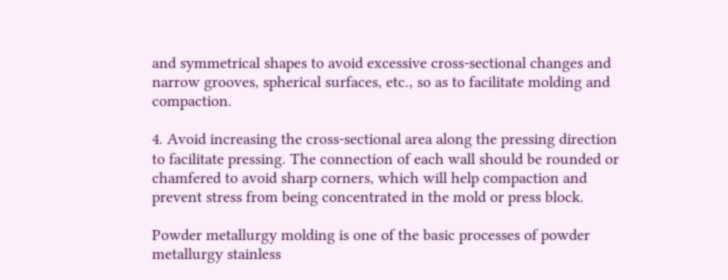and symmetrical shapes to avoid excessive cross-sectional changes and narrow grooves, spherical surfaces, etc., so as to facilitate molding and compaction.

4. Avoid increasing the cross-sectional area along the pressing direction to facilitate pressing. The connection of each wall should be rounded or chamfered to avoid sharp corners, which will help compaction and prevent stress from being concentrated in the mold or press block.

Powder metallurgy molding is one of the basic processes of powder metallurgy stainless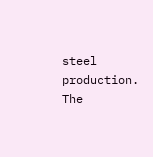steel production. The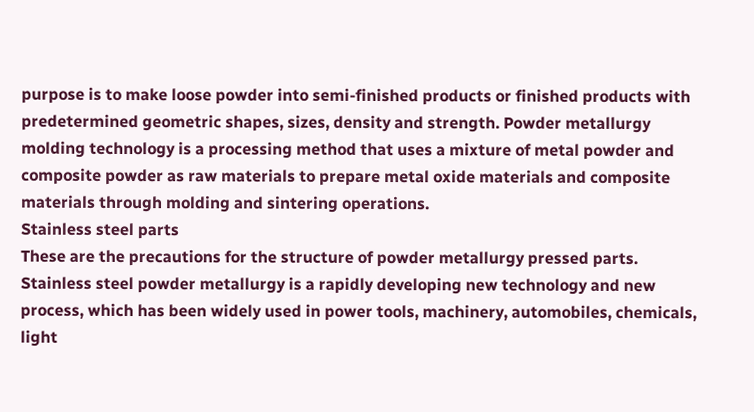purpose is to make loose powder into semi-finished products or finished products with predetermined geometric shapes, sizes, density and strength. Powder metallurgy molding technology is a processing method that uses a mixture of metal powder and composite powder as raw materials to prepare metal oxide materials and composite materials through molding and sintering operations.
Stainless steel parts
These are the precautions for the structure of powder metallurgy pressed parts. Stainless steel powder metallurgy is a rapidly developing new technology and new process, which has been widely used in power tools, machinery, automobiles, chemicals, light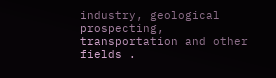industry, geological prospecting, transportation and other fields .